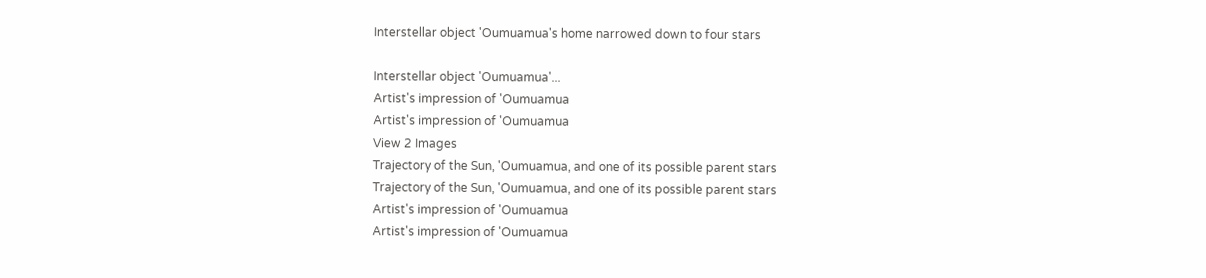Interstellar object 'Oumuamua's home narrowed down to four stars

Interstellar object 'Oumuamua'...
Artist's impression of 'Oumuamua
Artist's impression of 'Oumuamua
View 2 Images
Trajectory of the Sun, 'Oumuamua, and one of its possible parent stars
Trajectory of the Sun, 'Oumuamua, and one of its possible parent stars
Artist's impression of 'Oumuamua
Artist's impression of 'Oumuamua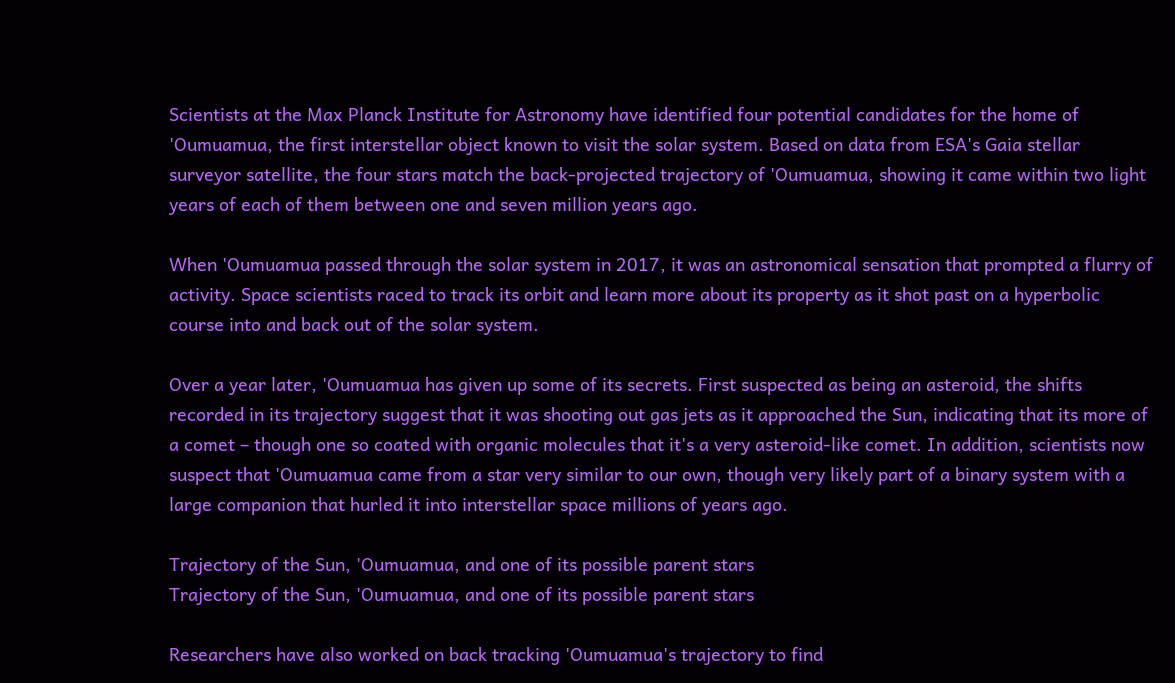Scientists at the Max Planck Institute for Astronomy have identified four potential candidates for the home of 'Oumuamua, the first interstellar object known to visit the solar system. Based on data from ESA's Gaia stellar surveyor satellite, the four stars match the back-projected trajectory of 'Oumuamua, showing it came within two light years of each of them between one and seven million years ago.

When 'Oumuamua passed through the solar system in 2017, it was an astronomical sensation that prompted a flurry of activity. Space scientists raced to track its orbit and learn more about its property as it shot past on a hyperbolic course into and back out of the solar system.

Over a year later, 'Oumuamua has given up some of its secrets. First suspected as being an asteroid, the shifts recorded in its trajectory suggest that it was shooting out gas jets as it approached the Sun, indicating that its more of a comet – though one so coated with organic molecules that it's a very asteroid-like comet. In addition, scientists now suspect that 'Oumuamua came from a star very similar to our own, though very likely part of a binary system with a large companion that hurled it into interstellar space millions of years ago.

Trajectory of the Sun, 'Oumuamua, and one of its possible parent stars
Trajectory of the Sun, 'Oumuamua, and one of its possible parent stars

Researchers have also worked on back tracking 'Oumuamua's trajectory to find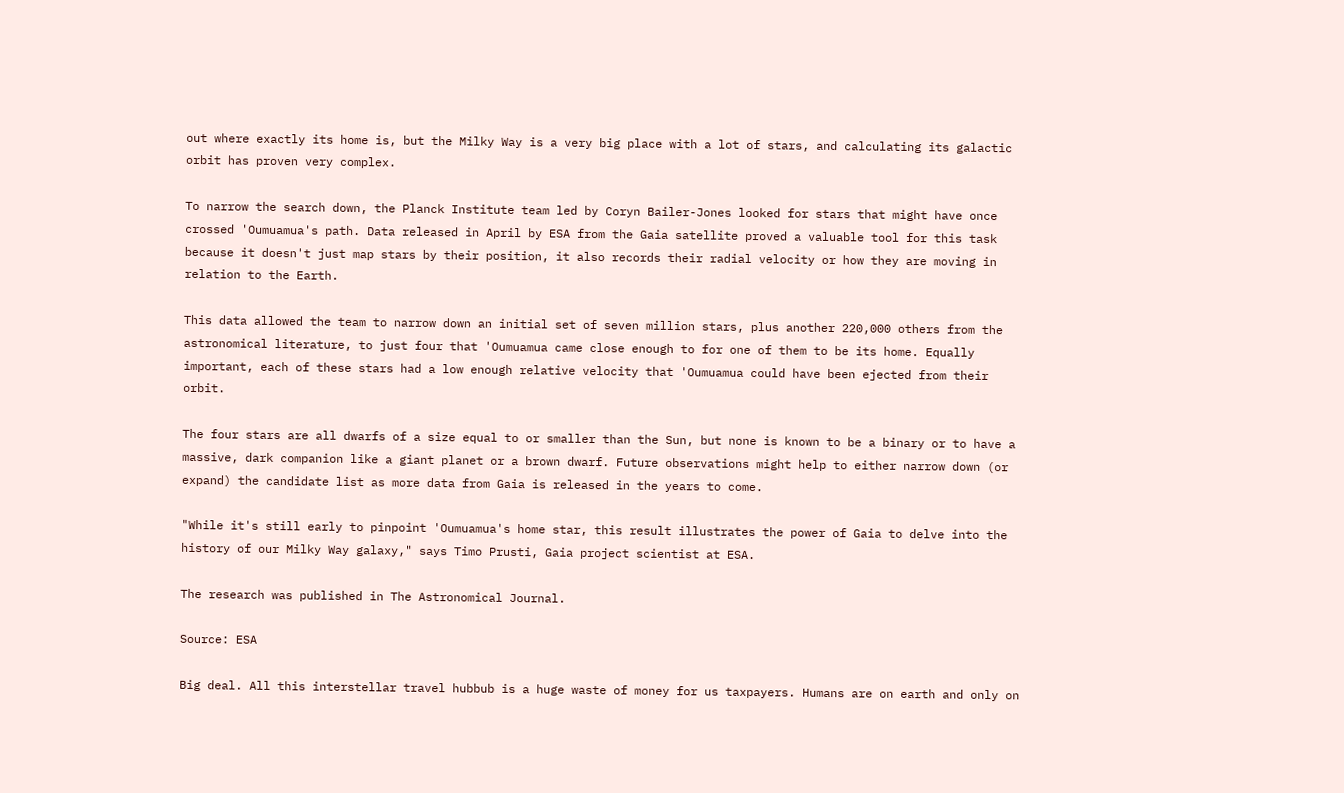out where exactly its home is, but the Milky Way is a very big place with a lot of stars, and calculating its galactic orbit has proven very complex.

To narrow the search down, the Planck Institute team led by Coryn Bailer-Jones looked for stars that might have once crossed 'Oumuamua's path. Data released in April by ESA from the Gaia satellite proved a valuable tool for this task because it doesn't just map stars by their position, it also records their radial velocity or how they are moving in relation to the Earth.

This data allowed the team to narrow down an initial set of seven million stars, plus another 220,000 others from the astronomical literature, to just four that 'Oumuamua came close enough to for one of them to be its home. Equally important, each of these stars had a low enough relative velocity that 'Oumuamua could have been ejected from their orbit.

The four stars are all dwarfs of a size equal to or smaller than the Sun, but none is known to be a binary or to have a massive, dark companion like a giant planet or a brown dwarf. Future observations might help to either narrow down (or expand) the candidate list as more data from Gaia is released in the years to come.

"While it's still early to pinpoint 'Oumuamua's home star, this result illustrates the power of Gaia to delve into the history of our Milky Way galaxy," says Timo Prusti, Gaia project scientist at ESA.

The research was published in The Astronomical Journal.

Source: ESA

Big deal. All this interstellar travel hubbub is a huge waste of money for us taxpayers. Humans are on earth and only on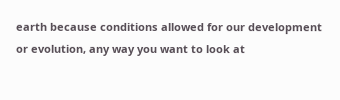earth because conditions allowed for our development or evolution, any way you want to look at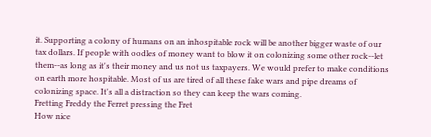it. Supporting a colony of humans on an inhospitable rock will be another bigger waste of our tax dollars. If people with oodles of money want to blow it on colonizing some other rock--let them--as long as it's their money and us not us taxpayers. We would prefer to make conditions on earth more hospitable. Most of us are tired of all these fake wars and pipe dreams of colonizing space. It's all a distraction so they can keep the wars coming.
Fretting Freddy the Ferret pressing the Fret
How nice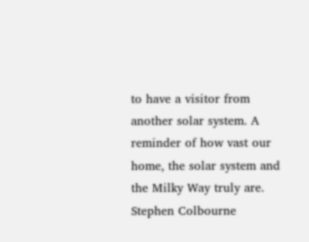to have a visitor from another solar system. A reminder of how vast our home, the solar system and the Milky Way truly are.
Stephen Colbourne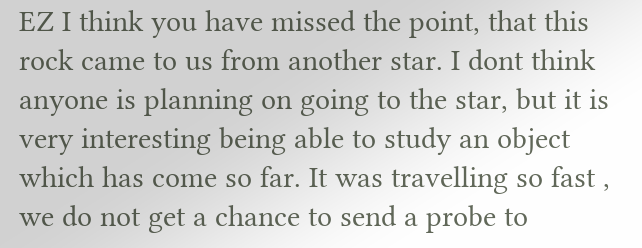EZ I think you have missed the point, that this rock came to us from another star. I dont think anyone is planning on going to the star, but it is very interesting being able to study an object which has come so far. It was travelling so fast , we do not get a chance to send a probe to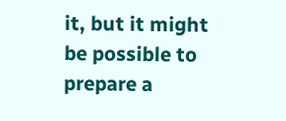it, but it might be possible to prepare a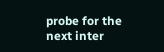probe for the next inter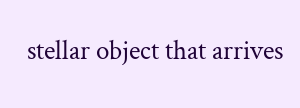stellar object that arrives